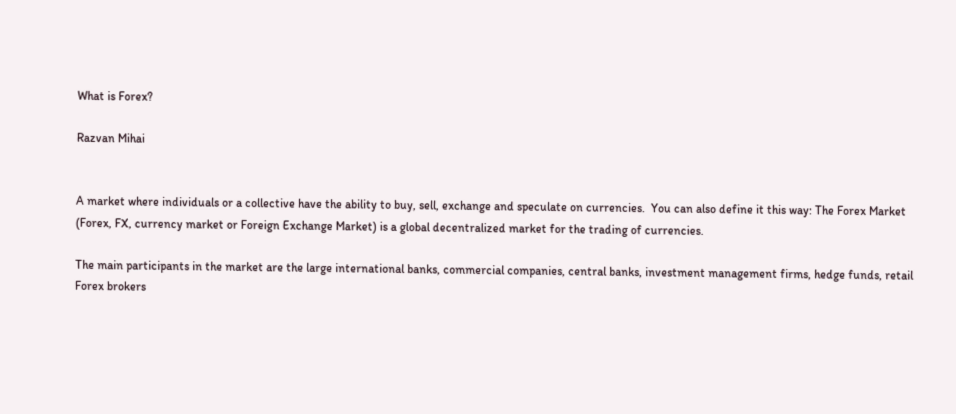What is Forex?

Razvan Mihai


A market where individuals or a collective have the ability to buy, sell, exchange and speculate on currencies.  You can also define it this way: The Forex Market (Forex, FX, currency market or Foreign Exchange Market) is a global decentralized market for the trading of currencies.

The main participants in the market are the large international banks, commercial companies, central banks, investment management firms, hedge funds, retail Forex brokers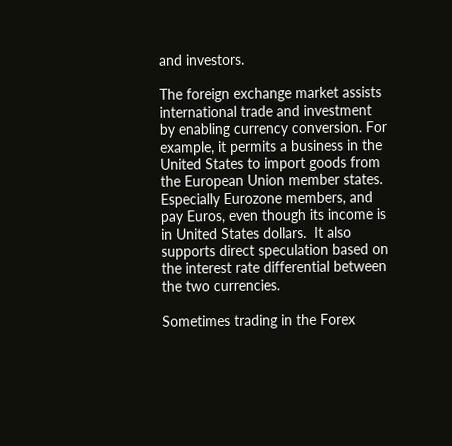and investors.

The foreign exchange market assists international trade and investment by enabling currency conversion. For example, it permits a business in the United States to import goods from the European Union member states. Especially Eurozone members, and pay Euros, even though its income is in United States dollars.  It also supports direct speculation based on the interest rate differential between the two currencies.

Sometimes trading in the Forex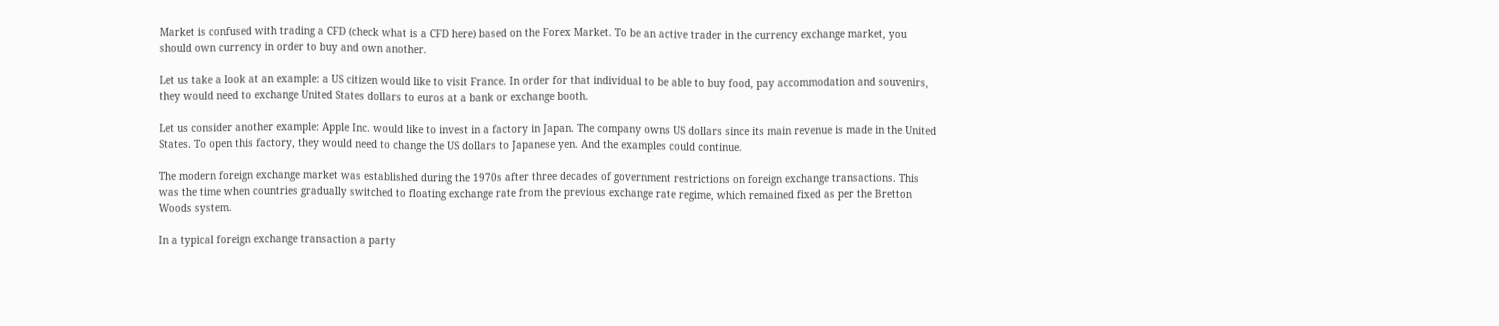Market is confused with trading a CFD (check what is a CFD here) based on the Forex Market. To be an active trader in the currency exchange market, you should own currency in order to buy and own another.

Let us take a look at an example: a US citizen would like to visit France. In order for that individual to be able to buy food, pay accommodation and souvenirs, they would need to exchange United States dollars to euros at a bank or exchange booth.

Let us consider another example: Apple Inc. would like to invest in a factory in Japan. The company owns US dollars since its main revenue is made in the United States. To open this factory, they would need to change the US dollars to Japanese yen. And the examples could continue.

The modern foreign exchange market was established during the 1970s after three decades of government restrictions on foreign exchange transactions. This was the time when countries gradually switched to floating exchange rate from the previous exchange rate regime, which remained fixed as per the Bretton Woods system.

In a typical foreign exchange transaction a party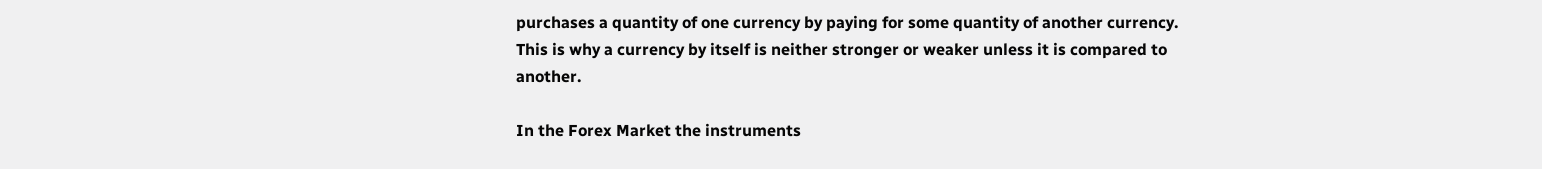purchases a quantity of one currency by paying for some quantity of another currency. This is why a currency by itself is neither stronger or weaker unless it is compared to another.

In the Forex Market the instruments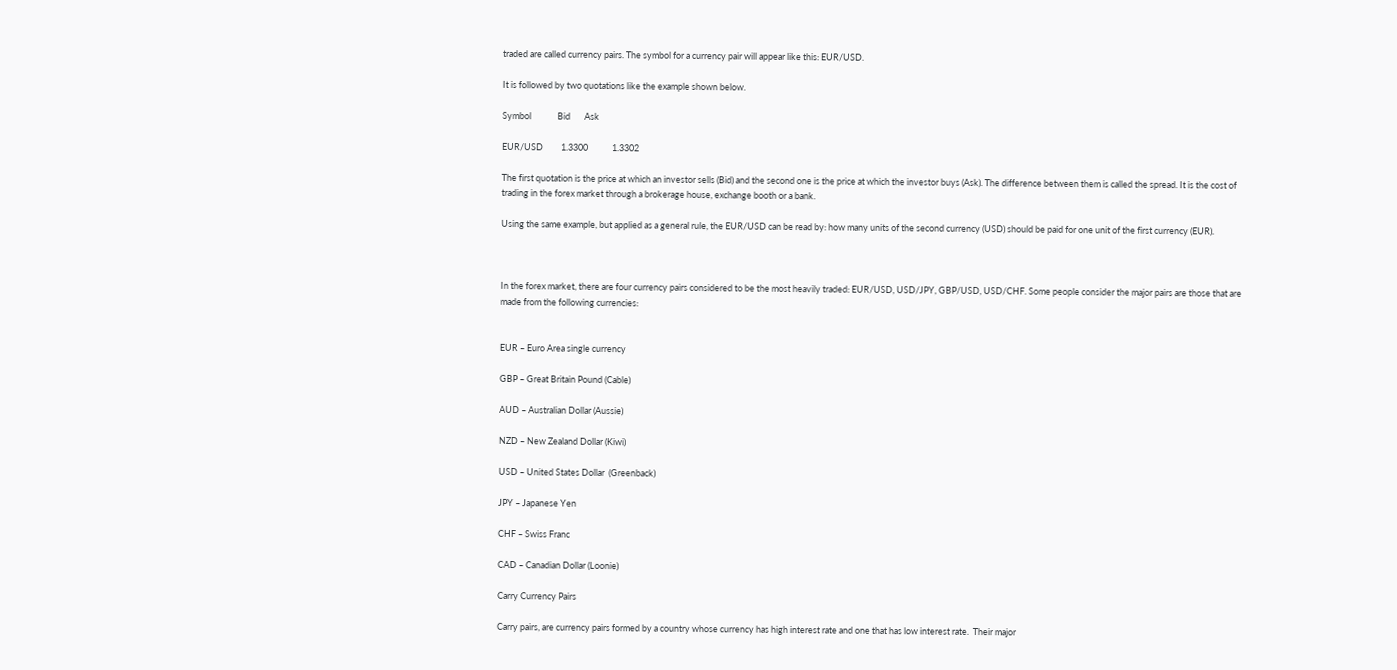traded are called currency pairs. The symbol for a currency pair will appear like this: EUR/USD.

It is followed by two quotations like the example shown below.

Symbol             Bid       Ask

EUR/USD         1.3300            1.3302

The first quotation is the price at which an investor sells (Bid) and the second one is the price at which the investor buys (Ask). The difference between them is called the spread. It is the cost of trading in the forex market through a brokerage house, exchange booth or a bank.

Using the same example, but applied as a general rule, the EUR/USD can be read by: how many units of the second currency (USD) should be paid for one unit of the first currency (EUR).



In the forex market, there are four currency pairs considered to be the most heavily traded: EUR/USD, USD/JPY, GBP/USD, USD/CHF. Some people consider the major pairs are those that are made from the following currencies:


EUR – Euro Area single currency

GBP – Great Britain Pound (Cable)

AUD – Australian Dollar (Aussie)

NZD – New Zealand Dollar (Kiwi)

USD – United States Dollar  (Greenback)

JPY – Japanese Yen

CHF – Swiss Franc

CAD – Canadian Dollar (Loonie)

Carry Currency Pairs

Carry pairs, are currency pairs formed by a country whose currency has high interest rate and one that has low interest rate.  Their major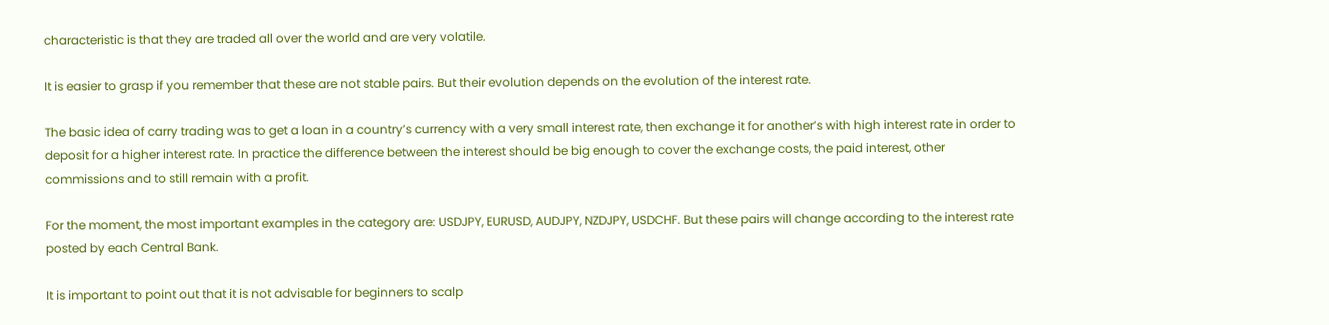characteristic is that they are traded all over the world and are very volatile.

It is easier to grasp if you remember that these are not stable pairs. But their evolution depends on the evolution of the interest rate.

The basic idea of carry trading was to get a loan in a country’s currency with a very small interest rate, then exchange it for another’s with high interest rate in order to deposit for a higher interest rate. In practice the difference between the interest should be big enough to cover the exchange costs, the paid interest, other commissions and to still remain with a profit.

For the moment, the most important examples in the category are: USDJPY, EURUSD, AUDJPY, NZDJPY, USDCHF. But these pairs will change according to the interest rate posted by each Central Bank.

It is important to point out that it is not advisable for beginners to scalp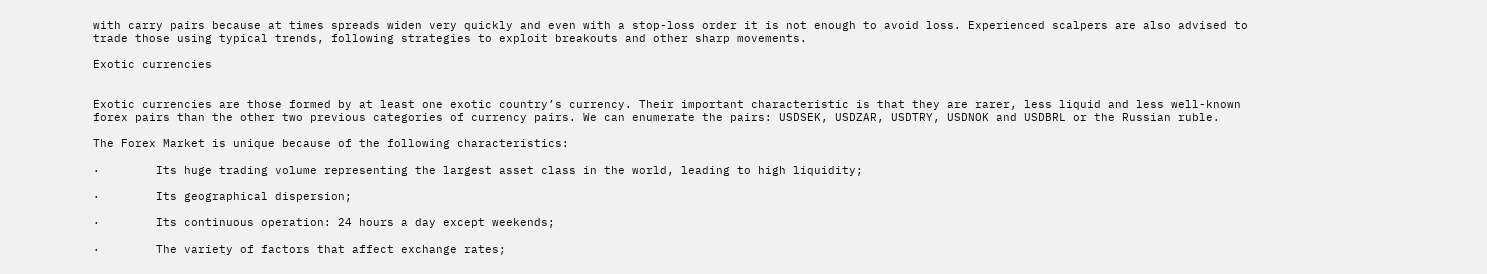with carry pairs because at times spreads widen very quickly and even with a stop-loss order it is not enough to avoid loss. Experienced scalpers are also advised to trade those using typical trends, following strategies to exploit breakouts and other sharp movements.

Exotic currencies


Exotic currencies are those formed by at least one exotic country’s currency. Their important characteristic is that they are rarer, less liquid and less well-known forex pairs than the other two previous categories of currency pairs. We can enumerate the pairs: USDSEK, USDZAR, USDTRY, USDNOK and USDBRL or the Russian ruble.

The Forex Market is unique because of the following characteristics:

·        Its huge trading volume representing the largest asset class in the world, leading to high liquidity;

·        Its geographical dispersion;

·        Its continuous operation: 24 hours a day except weekends;

·        The variety of factors that affect exchange rates;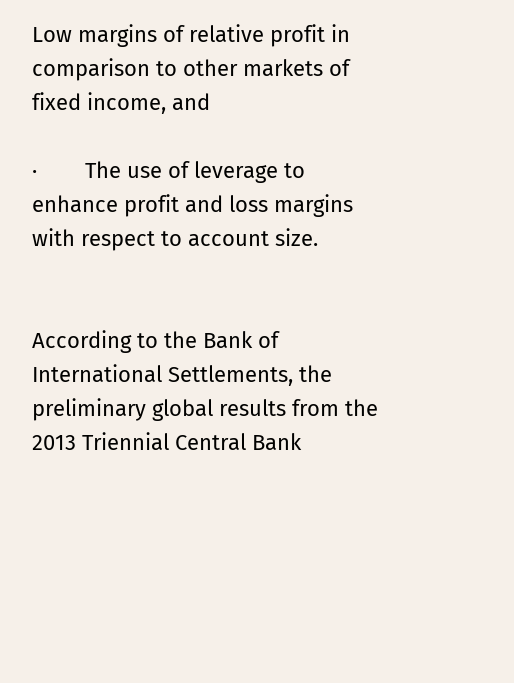Low margins of relative profit in comparison to other markets of fixed income, and

·        The use of leverage to enhance profit and loss margins with respect to account size.


According to the Bank of International Settlements, the preliminary global results from the 2013 Triennial Central Bank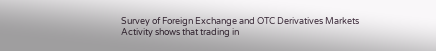Survey of Foreign Exchange and OTC Derivatives Markets Activity shows that trading in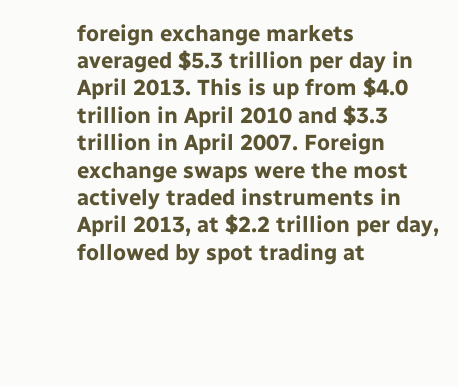foreign exchange markets averaged $5.3 trillion per day in April 2013. This is up from $4.0 trillion in April 2010 and $3.3 trillion in April 2007. Foreign exchange swaps were the most actively traded instruments in April 2013, at $2.2 trillion per day, followed by spot trading at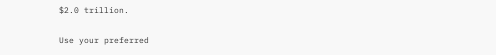$2.0 trillion.

Use your preferred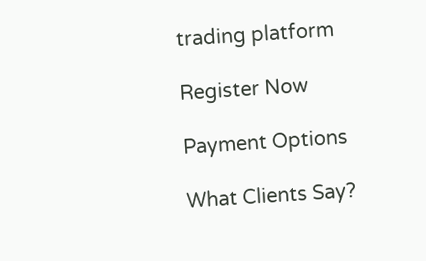trading platform

Register Now

Payment Options

What Clients Say?